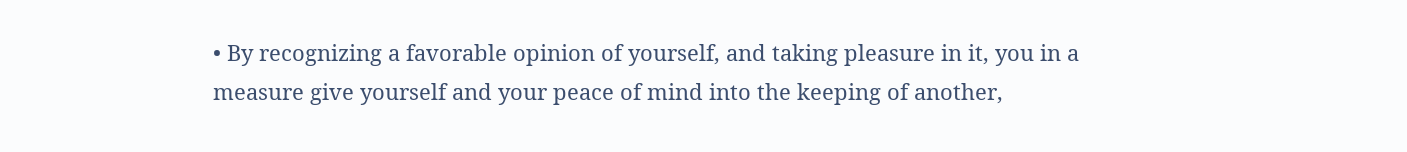• By recognizing a favorable opinion of yourself, and taking pleasure in it, you in a measure give yourself and your peace of mind into the keeping of another,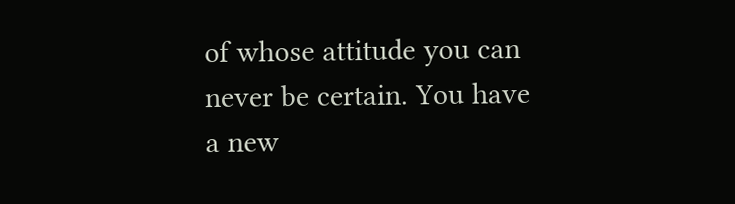of whose attitude you can never be certain. You have a new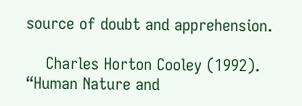source of doubt and apprehension.

    Charles Horton Cooley (1992). “Human Nature and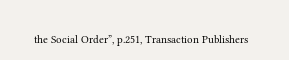the Social Order”, p.251, Transaction Publishers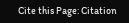Cite this Page: Citation